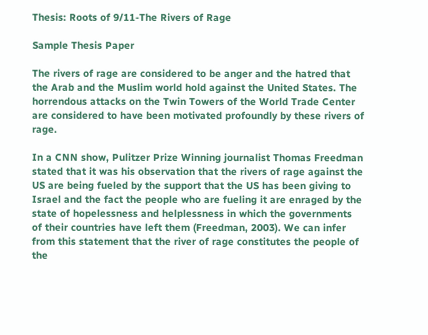Thesis: Roots of 9/11-The Rivers of Rage

Sample Thesis Paper

The rivers of rage are considered to be anger and the hatred that the Arab and the Muslim world hold against the United States. The horrendous attacks on the Twin Towers of the World Trade Center are considered to have been motivated profoundly by these rivers of rage.

In a CNN show, Pulitzer Prize Winning journalist Thomas Freedman stated that it was his observation that the rivers of rage against the US are being fueled by the support that the US has been giving to Israel and the fact the people who are fueling it are enraged by the state of hopelessness and helplessness in which the governments of their countries have left them (Freedman, 2003). We can infer from this statement that the river of rage constitutes the people of the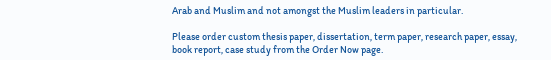Arab and Muslim and not amongst the Muslim leaders in particular.

Please order custom thesis paper, dissertation, term paper, research paper, essay, book report, case study from the Order Now page.